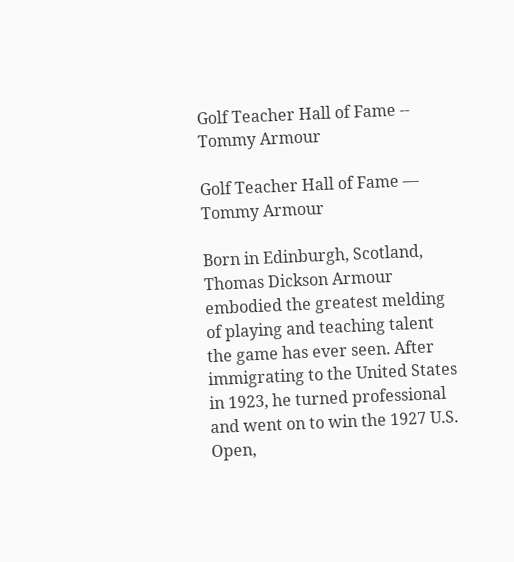Golf Teacher Hall of Fame -- Tommy Armour

Golf Teacher Hall of Fame — Tommy Armour

Born in Edinburgh, Scotland, Thomas Dickson Armour embodied the greatest melding of playing and teaching talent the game has ever seen. After immigrating to the United States in 1923, he turned professional and went on to win the 1927 U.S. Open,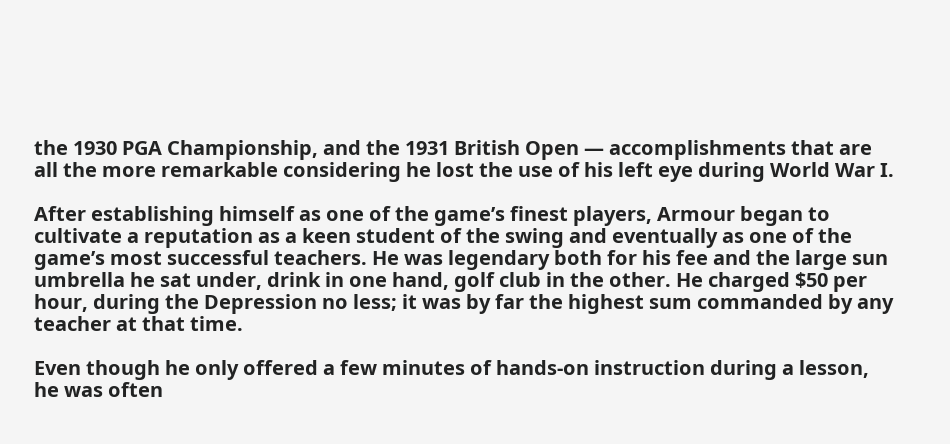the 1930 PGA Championship, and the 1931 British Open — accomplishments that are all the more remarkable considering he lost the use of his left eye during World War I.

After establishing himself as one of the game’s finest players, Armour began to cultivate a reputation as a keen student of the swing and eventually as one of the game’s most successful teachers. He was legendary both for his fee and the large sun umbrella he sat under, drink in one hand, golf club in the other. He charged $50 per hour, during the Depression no less; it was by far the highest sum commanded by any teacher at that time.

Even though he only offered a few minutes of hands-on instruction during a lesson, he was often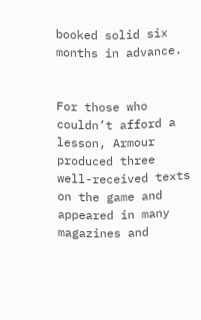booked solid six months in advance.


For those who couldn’t afford a lesson, Armour produced three well-received texts on the game and appeared in many magazines and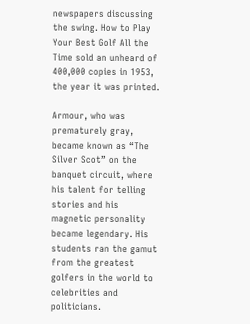newspapers discussing the swing. How to Play Your Best Golf All the Time sold an unheard of 400,000 copies in 1953, the year it was printed.

Armour, who was prematurely gray, became known as “The Silver Scot” on the banquet circuit, where his talent for telling stories and his magnetic personality became legendary. His students ran the gamut from the greatest golfers in the world to celebrities and politicians.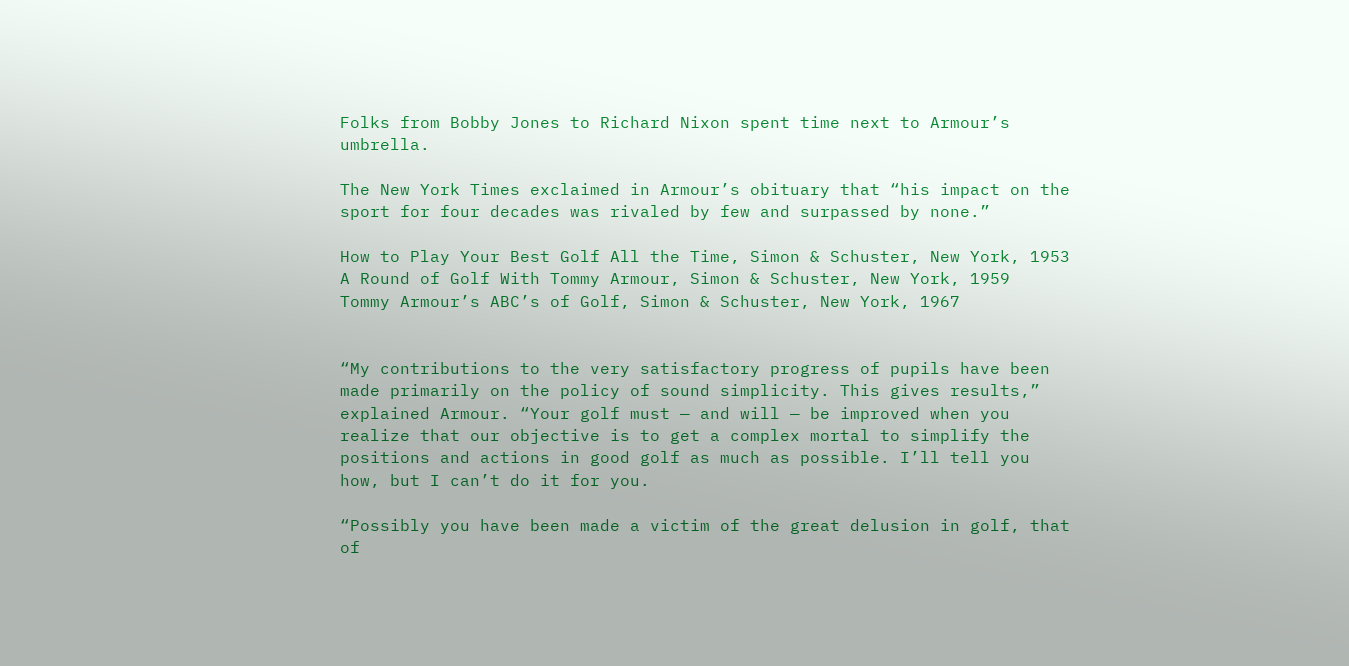Folks from Bobby Jones to Richard Nixon spent time next to Armour’s umbrella.

The New York Times exclaimed in Armour’s obituary that “his impact on the sport for four decades was rivaled by few and surpassed by none.”

How to Play Your Best Golf All the Time, Simon & Schuster, New York, 1953
A Round of Golf With Tommy Armour, Simon & Schuster, New York, 1959
Tommy Armour’s ABC’s of Golf, Simon & Schuster, New York, 1967


“My contributions to the very satisfactory progress of pupils have been made primarily on the policy of sound simplicity. This gives results,” explained Armour. “Your golf must — and will — be improved when you realize that our objective is to get a complex mortal to simplify the positions and actions in good golf as much as possible. I’ll tell you how, but I can’t do it for you.

“Possibly you have been made a victim of the great delusion in golf, that of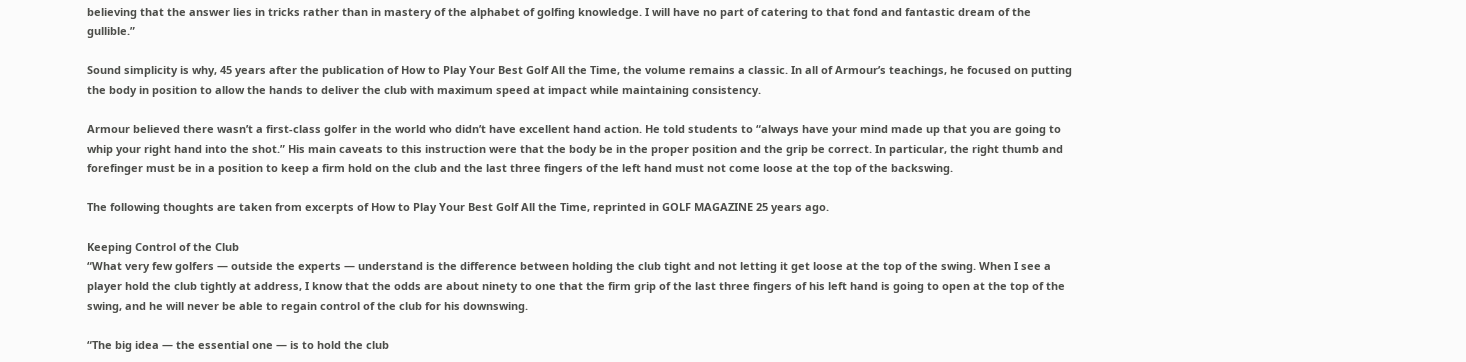believing that the answer lies in tricks rather than in mastery of the alphabet of golfing knowledge. I will have no part of catering to that fond and fantastic dream of the gullible.”

Sound simplicity is why, 45 years after the publication of How to Play Your Best Golf All the Time, the volume remains a classic. In all of Armour’s teachings, he focused on putting the body in position to allow the hands to deliver the club with maximum speed at impact while maintaining consistency.

Armour believed there wasn’t a first-class golfer in the world who didn’t have excellent hand action. He told students to “always have your mind made up that you are going to whip your right hand into the shot.” His main caveats to this instruction were that the body be in the proper position and the grip be correct. In particular, the right thumb and forefinger must be in a position to keep a firm hold on the club and the last three fingers of the left hand must not come loose at the top of the backswing.

The following thoughts are taken from excerpts of How to Play Your Best Golf All the Time, reprinted in GOLF MAGAZINE 25 years ago.

Keeping Control of the Club
“What very few golfers — outside the experts — understand is the difference between holding the club tight and not letting it get loose at the top of the swing. When I see a player hold the club tightly at address, I know that the odds are about ninety to one that the firm grip of the last three fingers of his left hand is going to open at the top of the swing, and he will never be able to regain control of the club for his downswing.

“The big idea — the essential one — is to hold the club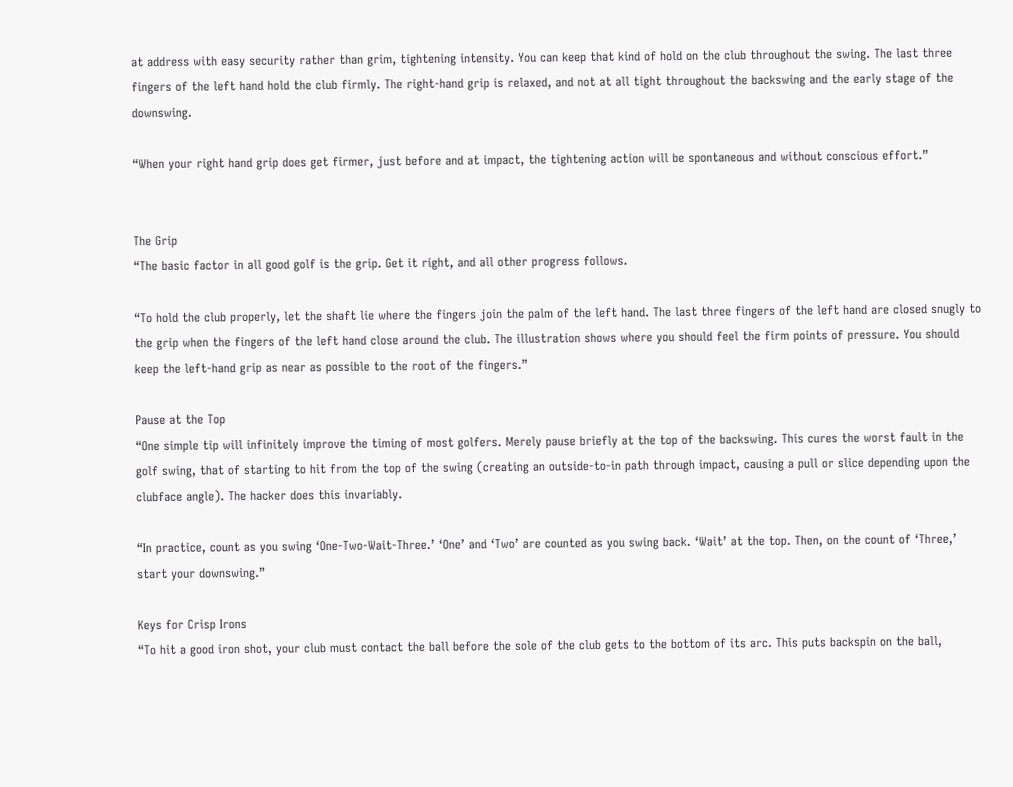at address with easy security rather than grim, tightening intensity. You can keep that kind of hold on the club throughout the swing. The last three fingers of the left hand hold the club firmly. The right-hand grip is relaxed, and not at all tight throughout the backswing and the early stage of the downswing.

“When your right hand grip does get firmer, just before and at impact, the tightening action will be spontaneous and without conscious effort.”


The Grip
“The basic factor in all good golf is the grip. Get it right, and all other progress follows.

“To hold the club properly, let the shaft lie where the fingers join the palm of the left hand. The last three fingers of the left hand are closed snugly to the grip when the fingers of the left hand close around the club. The illustration shows where you should feel the firm points of pressure. You should keep the left-hand grip as near as possible to the root of the fingers.”

Pause at the Top
“One simple tip will infinitely improve the timing of most golfers. Merely pause briefly at the top of the backswing. This cures the worst fault in the golf swing, that of starting to hit from the top of the swing (creating an outside-to-in path through impact, causing a pull or slice depending upon the clubface angle). The hacker does this invariably.

“In practice, count as you swing ‘One-Two-Wait-Three.’ ‘One’ and ‘Two’ are counted as you swing back. ‘Wait’ at the top. Then, on the count of ‘Three,’ start your downswing.”

Keys for Crisp Irons
“To hit a good iron shot, your club must contact the ball before the sole of the club gets to the bottom of its arc. This puts backspin on the ball,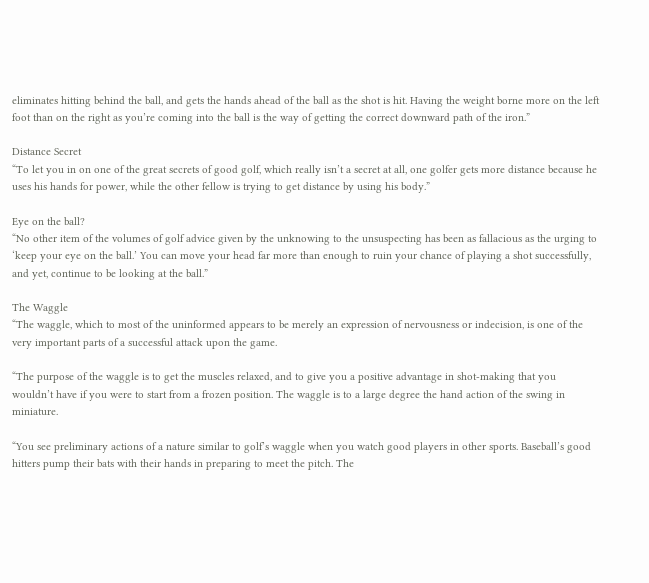eliminates hitting behind the ball, and gets the hands ahead of the ball as the shot is hit. Having the weight borne more on the left foot than on the right as you’re coming into the ball is the way of getting the correct downward path of the iron.”

Distance Secret
“To let you in on one of the great secrets of good golf, which really isn’t a secret at all, one golfer gets more distance because he uses his hands for power, while the other fellow is trying to get distance by using his body.”

Eye on the ball?
“No other item of the volumes of golf advice given by the unknowing to the unsuspecting has been as fallacious as the urging to ‘keep your eye on the ball.’ You can move your head far more than enough to ruin your chance of playing a shot successfully, and yet, continue to be looking at the ball.”

The Waggle
“The waggle, which to most of the uninformed appears to be merely an expression of nervousness or indecision, is one of the very important parts of a successful attack upon the game.

“The purpose of the waggle is to get the muscles relaxed, and to give you a positive advantage in shot-making that you wouldn’t have if you were to start from a frozen position. The waggle is to a large degree the hand action of the swing in miniature.

“You see preliminary actions of a nature similar to golf’s waggle when you watch good players in other sports. Baseball’s good hitters pump their bats with their hands in preparing to meet the pitch. The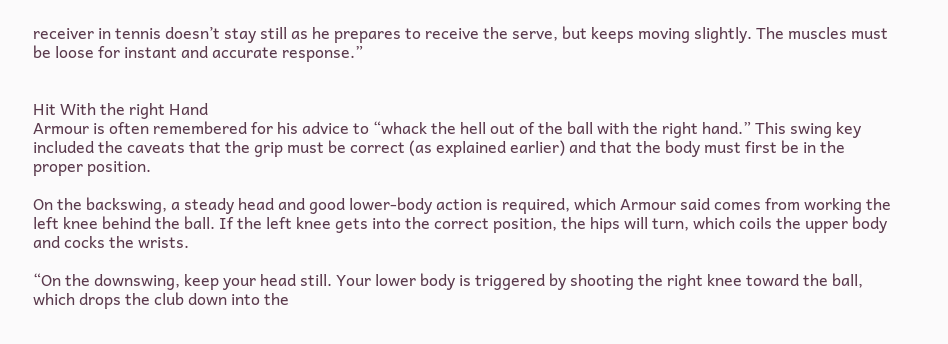receiver in tennis doesn’t stay still as he prepares to receive the serve, but keeps moving slightly. The muscles must be loose for instant and accurate response.”


Hit With the right Hand
Armour is often remembered for his advice to “whack the hell out of the ball with the right hand.” This swing key included the caveats that the grip must be correct (as explained earlier) and that the body must first be in the proper position.

On the backswing, a steady head and good lower-body action is required, which Armour said comes from working the left knee behind the ball. If the left knee gets into the correct position, the hips will turn, which coils the upper body and cocks the wrists.

“On the downswing, keep your head still. Your lower body is triggered by shooting the right knee toward the ball, which drops the club down into the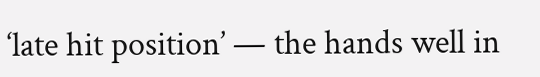‘late hit position’ — the hands well in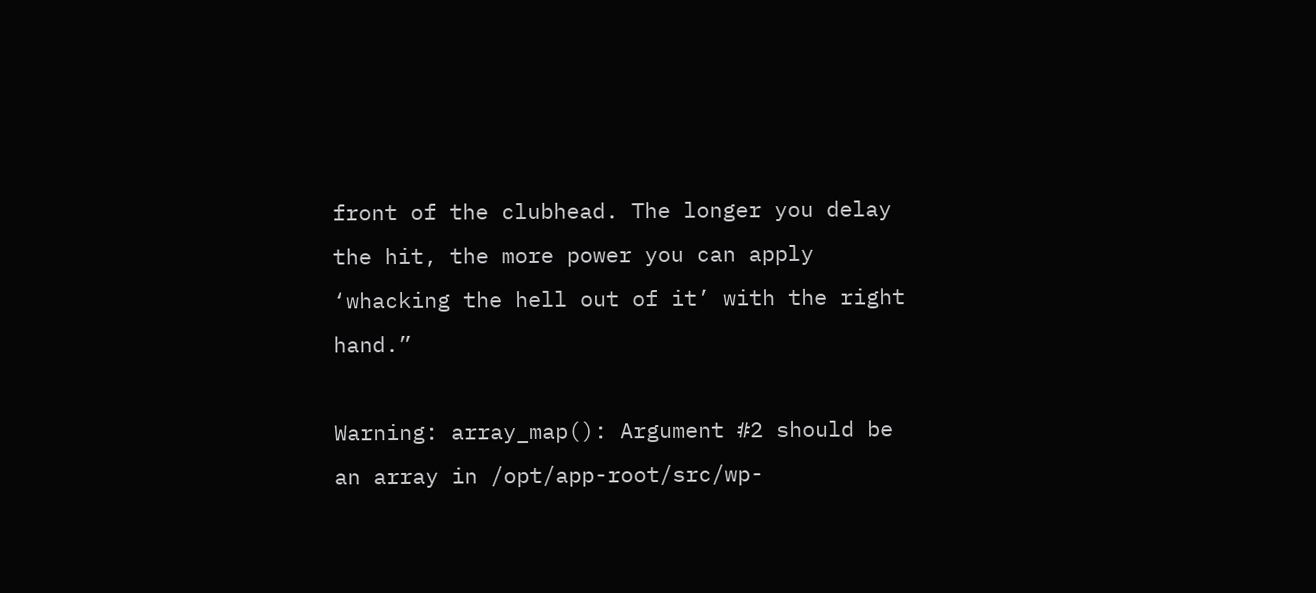front of the clubhead. The longer you delay the hit, the more power you can apply ‘whacking the hell out of it’ with the right hand.”

Warning: array_map(): Argument #2 should be an array in /opt/app-root/src/wp-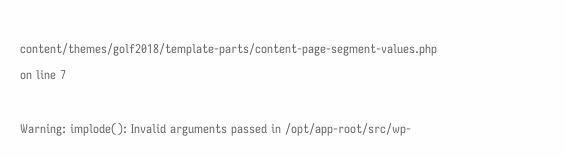content/themes/golf2018/template-parts/content-page-segment-values.php on line 7

Warning: implode(): Invalid arguments passed in /opt/app-root/src/wp-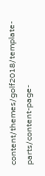content/themes/golf2018/template-parts/content-page-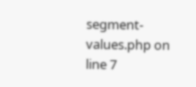segment-values.php on line 7